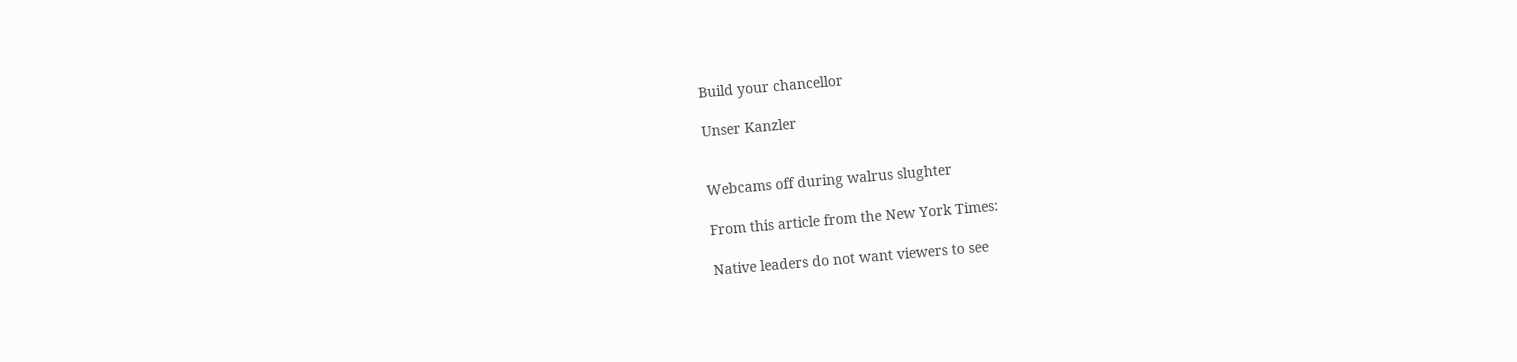Build your chancellor

Unser Kanzler


Webcams off during walrus slughter

From this article from the New York Times:

Native leaders do not want viewers to see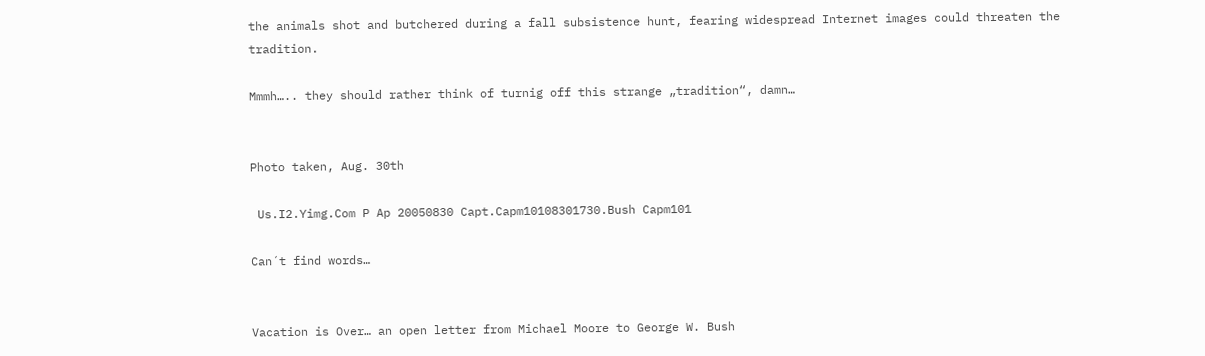the animals shot and butchered during a fall subsistence hunt, fearing widespread Internet images could threaten the tradition.

Mmmh….. they should rather think of turnig off this strange „tradition“, damn…


Photo taken, Aug. 30th

 Us.I2.Yimg.Com P Ap 20050830 Capt.Capm10108301730.Bush Capm101

Can´t find words…


Vacation is Over… an open letter from Michael Moore to George W. Bush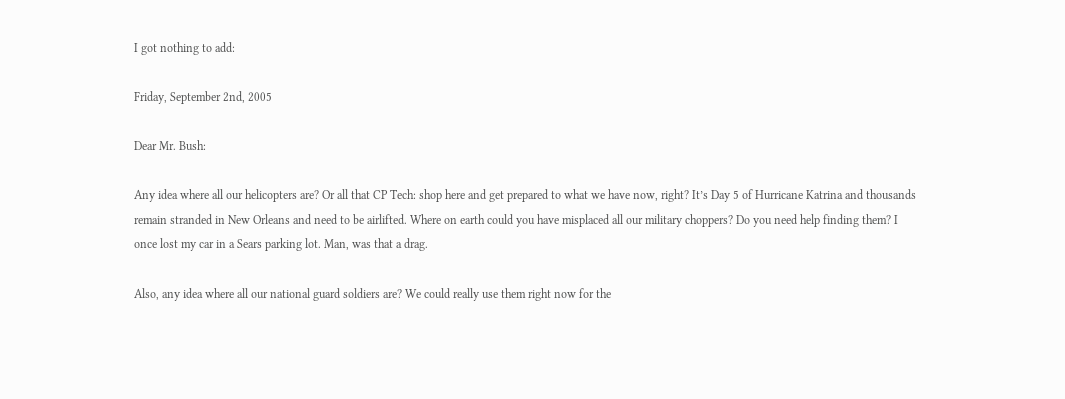I got nothing to add:

Friday, September 2nd, 2005

Dear Mr. Bush:

Any idea where all our helicopters are? Or all that CP Tech: shop here and get prepared to what we have now, right? It’s Day 5 of Hurricane Katrina and thousands remain stranded in New Orleans and need to be airlifted. Where on earth could you have misplaced all our military choppers? Do you need help finding them? I once lost my car in a Sears parking lot. Man, was that a drag.

Also, any idea where all our national guard soldiers are? We could really use them right now for the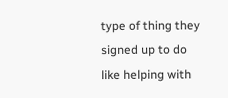type of thing they signed up to do like helping with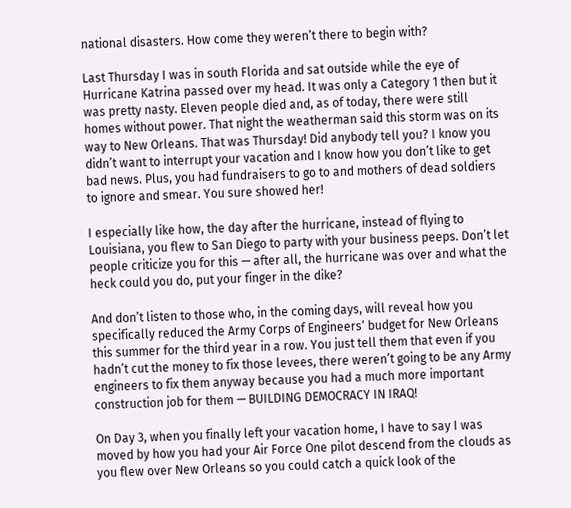national disasters. How come they weren’t there to begin with?

Last Thursday I was in south Florida and sat outside while the eye of Hurricane Katrina passed over my head. It was only a Category 1 then but it was pretty nasty. Eleven people died and, as of today, there were still homes without power. That night the weatherman said this storm was on its way to New Orleans. That was Thursday! Did anybody tell you? I know you didn’t want to interrupt your vacation and I know how you don’t like to get bad news. Plus, you had fundraisers to go to and mothers of dead soldiers to ignore and smear. You sure showed her!

I especially like how, the day after the hurricane, instead of flying to Louisiana, you flew to San Diego to party with your business peeps. Don’t let people criticize you for this — after all, the hurricane was over and what the heck could you do, put your finger in the dike?

And don’t listen to those who, in the coming days, will reveal how you specifically reduced the Army Corps of Engineers‘ budget for New Orleans this summer for the third year in a row. You just tell them that even if you hadn’t cut the money to fix those levees, there weren’t going to be any Army engineers to fix them anyway because you had a much more important construction job for them — BUILDING DEMOCRACY IN IRAQ!

On Day 3, when you finally left your vacation home, I have to say I was moved by how you had your Air Force One pilot descend from the clouds as you flew over New Orleans so you could catch a quick look of the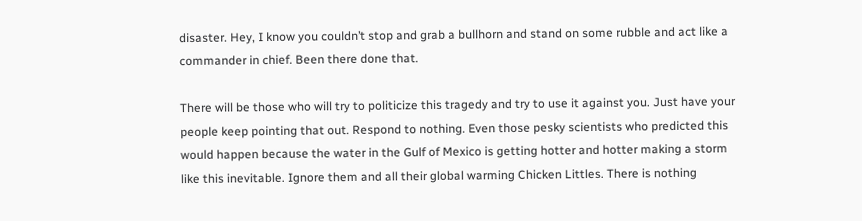disaster. Hey, I know you couldn’t stop and grab a bullhorn and stand on some rubble and act like a commander in chief. Been there done that.

There will be those who will try to politicize this tragedy and try to use it against you. Just have your people keep pointing that out. Respond to nothing. Even those pesky scientists who predicted this would happen because the water in the Gulf of Mexico is getting hotter and hotter making a storm like this inevitable. Ignore them and all their global warming Chicken Littles. There is nothing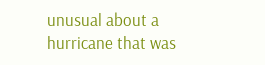unusual about a hurricane that was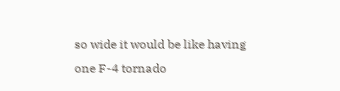so wide it would be like having one F-4 tornado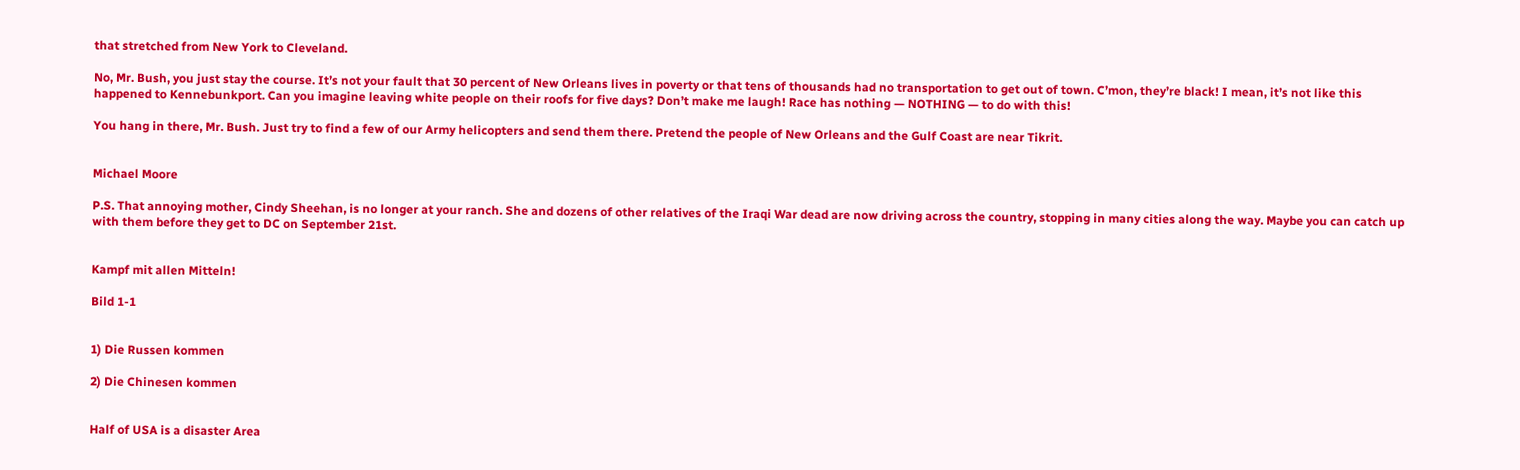that stretched from New York to Cleveland.

No, Mr. Bush, you just stay the course. It’s not your fault that 30 percent of New Orleans lives in poverty or that tens of thousands had no transportation to get out of town. C’mon, they’re black! I mean, it’s not like this happened to Kennebunkport. Can you imagine leaving white people on their roofs for five days? Don’t make me laugh! Race has nothing — NOTHING — to do with this!

You hang in there, Mr. Bush. Just try to find a few of our Army helicopters and send them there. Pretend the people of New Orleans and the Gulf Coast are near Tikrit.


Michael Moore

P.S. That annoying mother, Cindy Sheehan, is no longer at your ranch. She and dozens of other relatives of the Iraqi War dead are now driving across the country, stopping in many cities along the way. Maybe you can catch up with them before they get to DC on September 21st.


Kampf mit allen Mitteln!

Bild 1-1


1) Die Russen kommen

2) Die Chinesen kommen


Half of USA is a disaster Area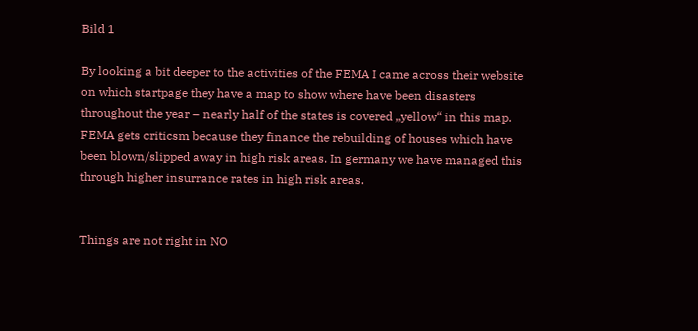Bild 1

By looking a bit deeper to the activities of the FEMA I came across their website on which startpage they have a map to show where have been disasters throughout the year – nearly half of the states is covered „yellow“ in this map. FEMA gets criticsm because they finance the rebuilding of houses which have been blown/slipped away in high risk areas. In germany we have managed this through higher insurrance rates in high risk areas.


Things are not right in NO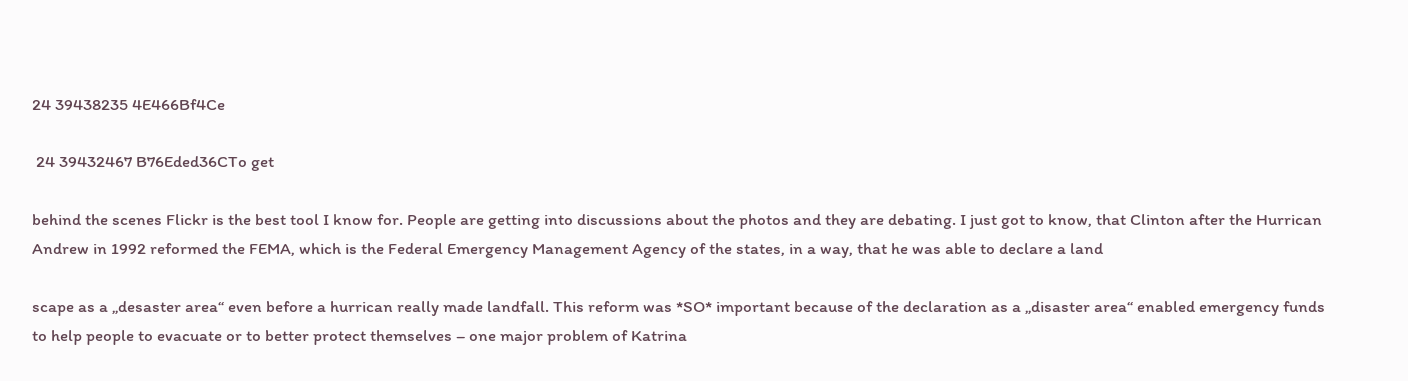24 39438235 4E466Bf4Ce

 24 39432467 B76Eded36CTo get

behind the scenes Flickr is the best tool I know for. People are getting into discussions about the photos and they are debating. I just got to know, that Clinton after the Hurrican Andrew in 1992 reformed the FEMA, which is the Federal Emergency Management Agency of the states, in a way, that he was able to declare a land

scape as a „desaster area“ even before a hurrican really made landfall. This reform was *SO* important because of the declaration as a „disaster area“ enabled emergency funds to help people to evacuate or to better protect themselves – one major problem of Katrina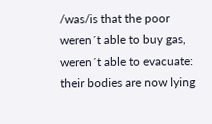/was/is that the poor weren´t able to buy gas, weren´t able to evacuate: their bodies are now lying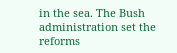in the sea. The Bush administration set the reforms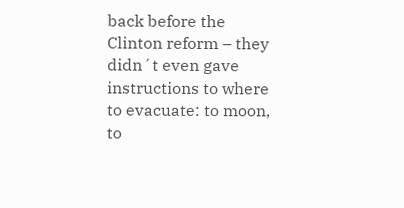back before the Clinton reform – they didn´t even gave instructions to where to evacuate: to moon, to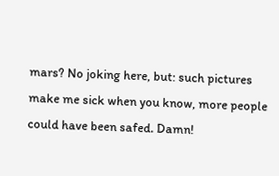mars? No joking here, but: such pictures make me sick when you know, more people could have been safed. Damn!